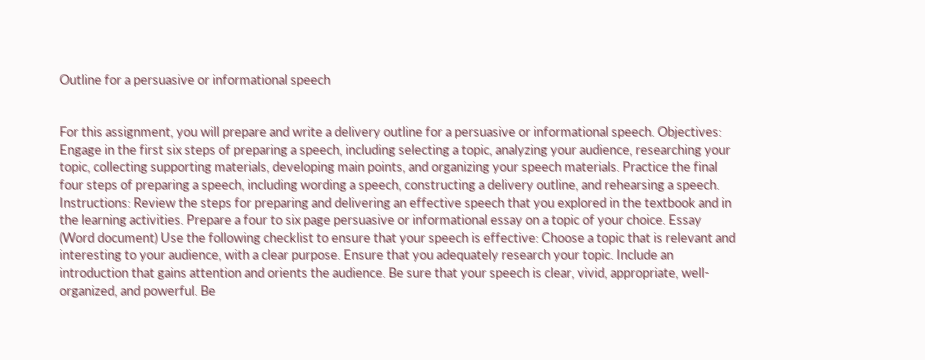Outline for a persuasive or informational speech


For this assignment, you will prepare and write a delivery outline for a persuasive or informational speech. Objectives: Engage in the first six steps of preparing a speech, including selecting a topic, analyzing your audience, researching your topic, collecting supporting materials, developing main points, and organizing your speech materials. Practice the final four steps of preparing a speech, including wording a speech, constructing a delivery outline, and rehearsing a speech. Instructions: Review the steps for preparing and delivering an effective speech that you explored in the textbook and in the learning activities. Prepare a four to six page persuasive or informational essay on a topic of your choice. Essay (Word document) Use the following checklist to ensure that your speech is effective: Choose a topic that is relevant and interesting to your audience, with a clear purpose. Ensure that you adequately research your topic. Include an introduction that gains attention and orients the audience. Be sure that your speech is clear, vivid, appropriate, well-organized, and powerful. Be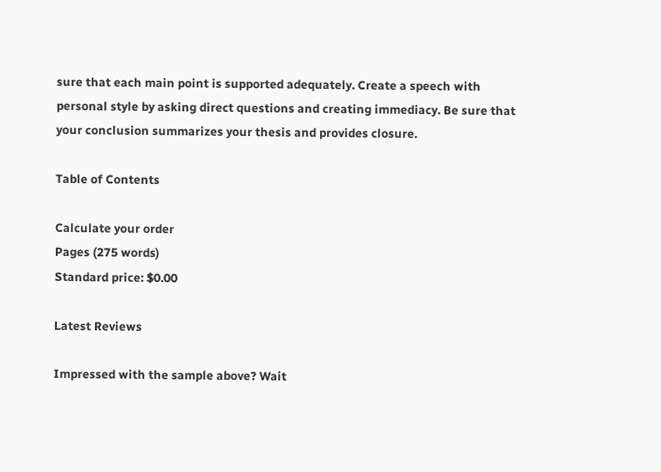sure that each main point is supported adequately. Create a speech with personal style by asking direct questions and creating immediacy. Be sure that your conclusion summarizes your thesis and provides closure.

Table of Contents

Calculate your order
Pages (275 words)
Standard price: $0.00

Latest Reviews

Impressed with the sample above? Wait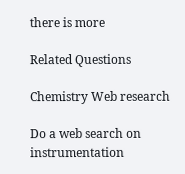there is more

Related Questions

Chemistry Web research

Do a web search on instrumentation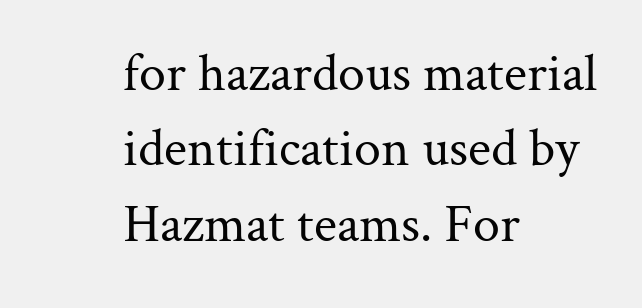for hazardous material identification used by Hazmat teams. For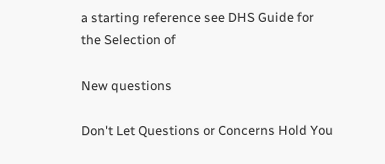a starting reference see DHS Guide for the Selection of

New questions

Don't Let Questions or Concerns Hold You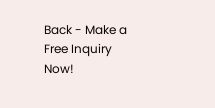Back - Make a Free Inquiry Now!